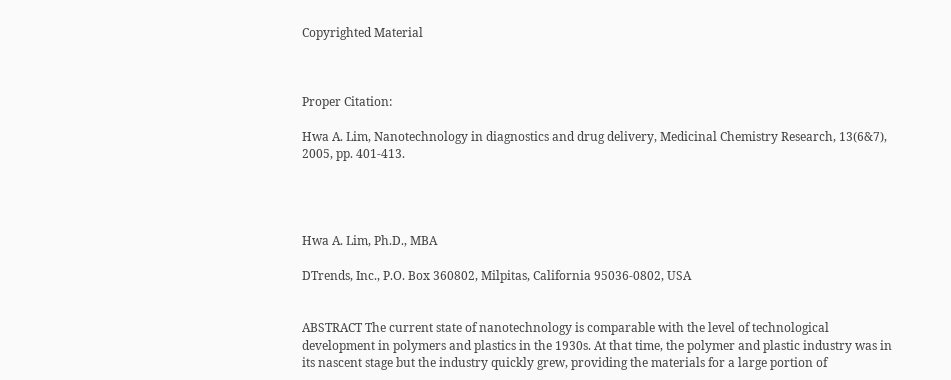Copyrighted Material



Proper Citation:

Hwa A. Lim, Nanotechnology in diagnostics and drug delivery, Medicinal Chemistry Research, 13(6&7), 2005, pp. 401-413.




Hwa A. Lim, Ph.D., MBA

DTrends, Inc., P.O. Box 360802, Milpitas, California 95036-0802, USA


ABSTRACT The current state of nanotechnology is comparable with the level of technological development in polymers and plastics in the 1930s. At that time, the polymer and plastic industry was in its nascent stage but the industry quickly grew, providing the materials for a large portion of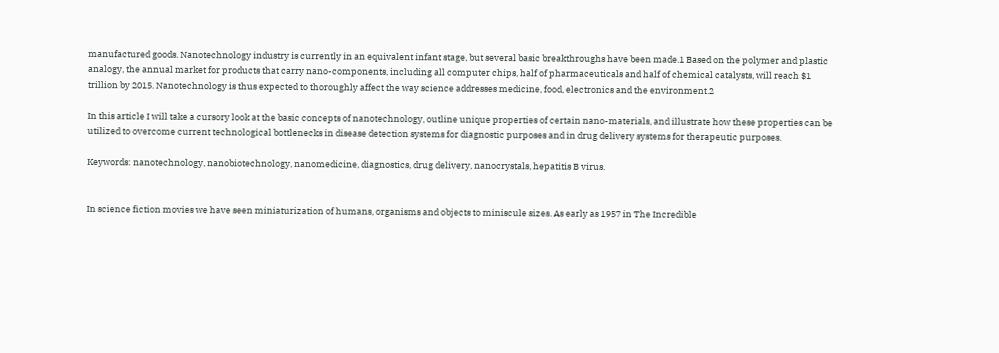manufactured goods. Nanotechnology industry is currently in an equivalent infant stage, but several basic breakthroughs have been made.1 Based on the polymer and plastic analogy, the annual market for products that carry nano-components, including all computer chips, half of pharmaceuticals and half of chemical catalysts, will reach $1 trillion by 2015. Nanotechnology is thus expected to thoroughly affect the way science addresses medicine, food, electronics and the environment.2

In this article I will take a cursory look at the basic concepts of nanotechnology, outline unique properties of certain nano-materials, and illustrate how these properties can be utilized to overcome current technological bottlenecks in disease detection systems for diagnostic purposes and in drug delivery systems for therapeutic purposes.

Keywords: nanotechnology, nanobiotechnology, nanomedicine, diagnostics, drug delivery, nanocrystals, hepatitis B virus.


In science fiction movies we have seen miniaturization of humans, organisms and objects to miniscule sizes. As early as 1957 in The Incredible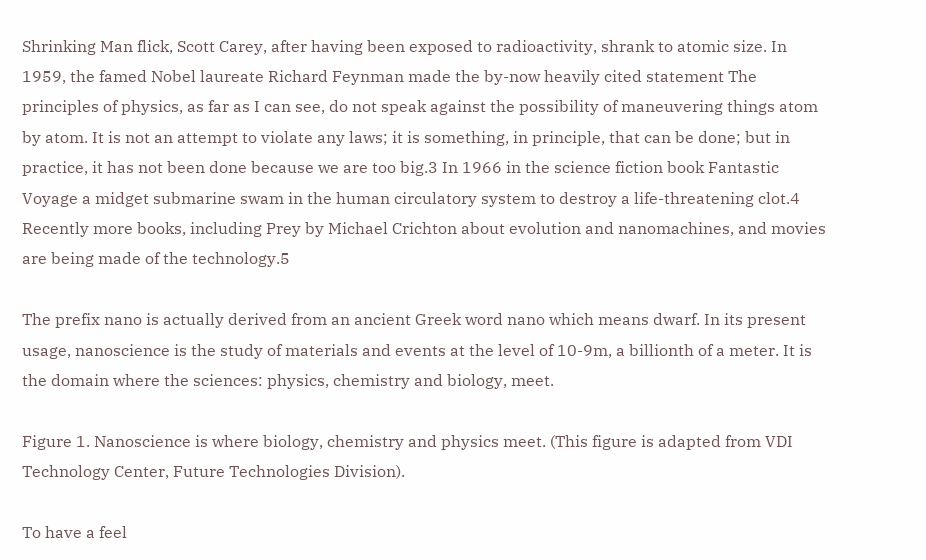Shrinking Man flick, Scott Carey, after having been exposed to radioactivity, shrank to atomic size. In 1959, the famed Nobel laureate Richard Feynman made the by-now heavily cited statement The principles of physics, as far as I can see, do not speak against the possibility of maneuvering things atom by atom. It is not an attempt to violate any laws; it is something, in principle, that can be done; but in practice, it has not been done because we are too big.3 In 1966 in the science fiction book Fantastic Voyage a midget submarine swam in the human circulatory system to destroy a life-threatening clot.4 Recently more books, including Prey by Michael Crichton about evolution and nanomachines, and movies are being made of the technology.5

The prefix nano is actually derived from an ancient Greek word nano which means dwarf. In its present usage, nanoscience is the study of materials and events at the level of 10-9m, a billionth of a meter. It is the domain where the sciences: physics, chemistry and biology, meet.

Figure 1. Nanoscience is where biology, chemistry and physics meet. (This figure is adapted from VDI Technology Center, Future Technologies Division).

To have a feel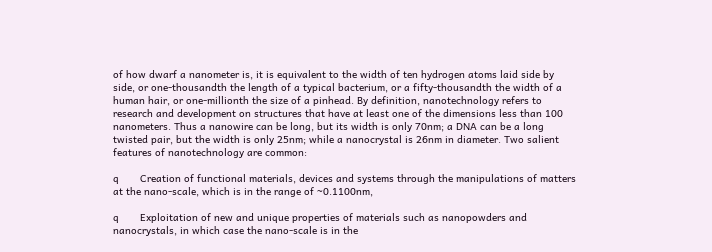of how dwarf a nanometer is, it is equivalent to the width of ten hydrogen atoms laid side by side, or one-thousandth the length of a typical bacterium, or a fifty-thousandth the width of a human hair, or one-millionth the size of a pinhead. By definition, nanotechnology refers to research and development on structures that have at least one of the dimensions less than 100 nanometers. Thus a nanowire can be long, but its width is only 70nm; a DNA can be a long twisted pair, but the width is only 25nm; while a nanocrystal is 26nm in diameter. Two salient features of nanotechnology are common:

q       Creation of functional materials, devices and systems through the manipulations of matters at the nano-scale, which is in the range of ~0.1100nm,

q       Exploitation of new and unique properties of materials such as nanopowders and nanocrystals, in which case the nano-scale is in the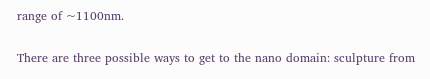range of ~1100nm.

There are three possible ways to get to the nano domain: sculpture from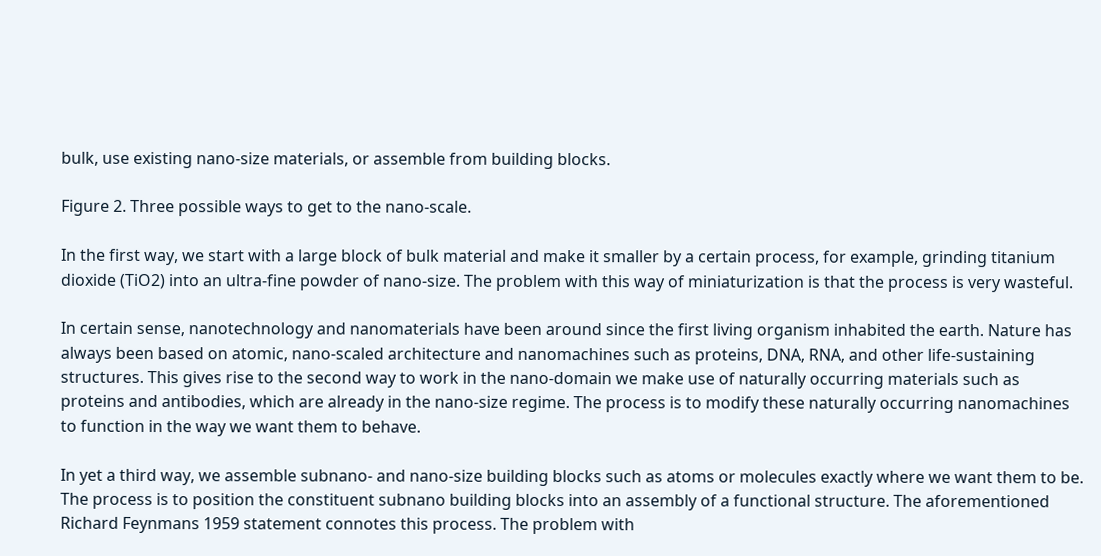bulk, use existing nano-size materials, or assemble from building blocks.

Figure 2. Three possible ways to get to the nano-scale.

In the first way, we start with a large block of bulk material and make it smaller by a certain process, for example, grinding titanium dioxide (TiO2) into an ultra-fine powder of nano-size. The problem with this way of miniaturization is that the process is very wasteful.

In certain sense, nanotechnology and nanomaterials have been around since the first living organism inhabited the earth. Nature has always been based on atomic, nano-scaled architecture and nanomachines such as proteins, DNA, RNA, and other life-sustaining structures. This gives rise to the second way to work in the nano-domain we make use of naturally occurring materials such as proteins and antibodies, which are already in the nano-size regime. The process is to modify these naturally occurring nanomachines to function in the way we want them to behave.

In yet a third way, we assemble subnano- and nano-size building blocks such as atoms or molecules exactly where we want them to be. The process is to position the constituent subnano building blocks into an assembly of a functional structure. The aforementioned Richard Feynmans 1959 statement connotes this process. The problem with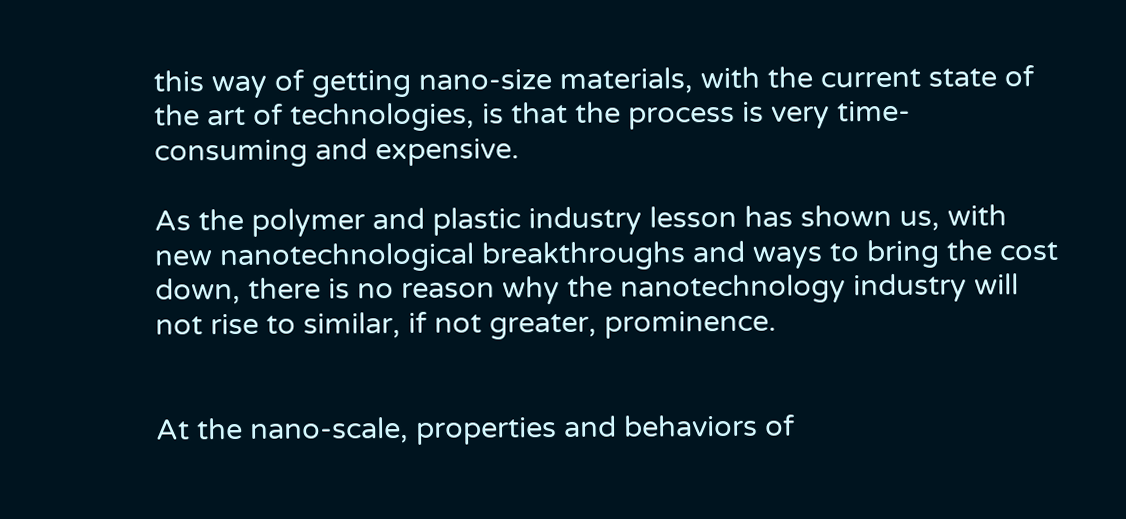this way of getting nano-size materials, with the current state of the art of technologies, is that the process is very time-consuming and expensive.

As the polymer and plastic industry lesson has shown us, with new nanotechnological breakthroughs and ways to bring the cost down, there is no reason why the nanotechnology industry will not rise to similar, if not greater, prominence.


At the nano-scale, properties and behaviors of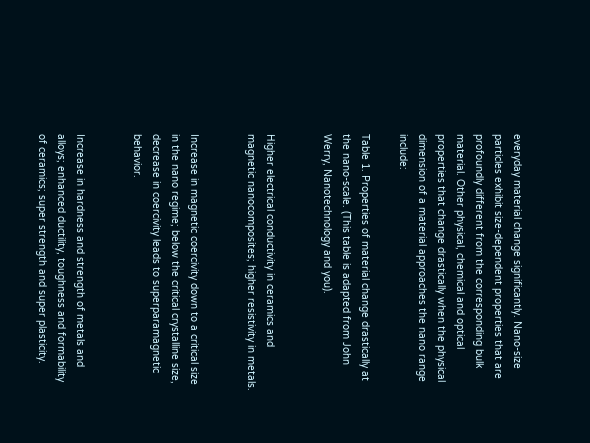everyday material change significantly. Nano-size particles exhibit size-dependent properties that are profoundly different from the corresponding bulk material. Other physical, chemical and optical properties that change drastically when the physical dimension of a material approaches the nano range include:

Table 1. Properties of material change drastically at the nano-scale. (This table is adapted from John Werry, Nanotechnology and you).


Higher electrical conductivity in ceramics and magnetic nanocomposites; higher resistivity in metals.


Increase in magnetic coercivity down to a critical size in the nano regime; below the critical crystalline size, decrease in coercivity leads to superparamagnetic behavior.


Increase in hardness and strength of metals and alloys; enhanced ductility, toughness and formability of ceramics; super strength and super plasticity.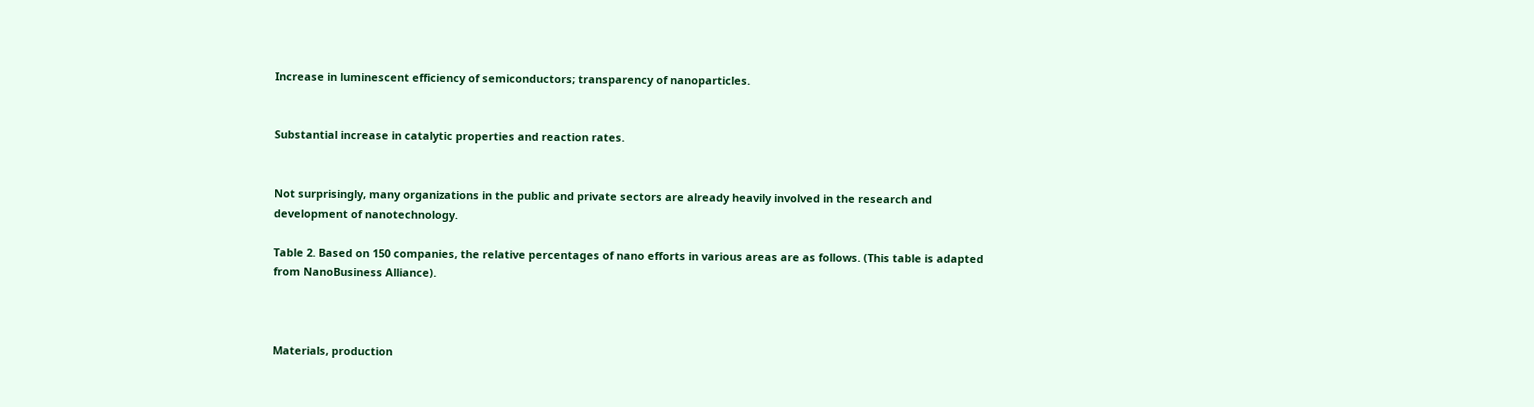Increase in luminescent efficiency of semiconductors; transparency of nanoparticles.


Substantial increase in catalytic properties and reaction rates.


Not surprisingly, many organizations in the public and private sectors are already heavily involved in the research and development of nanotechnology.

Table 2. Based on 150 companies, the relative percentages of nano efforts in various areas are as follows. (This table is adapted from NanoBusiness Alliance).



Materials, production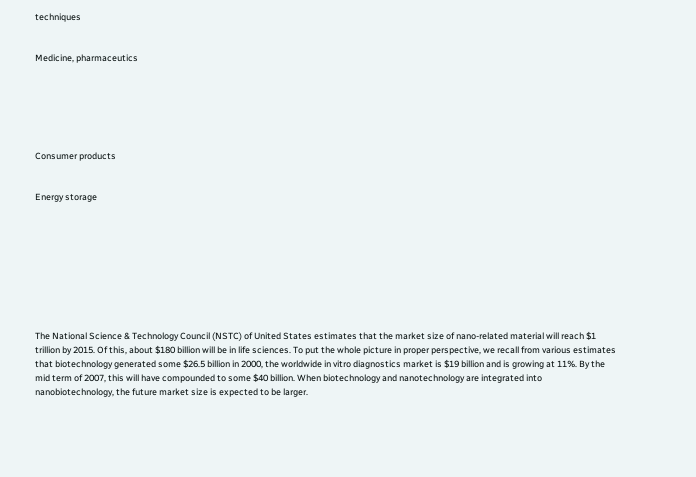techniques


Medicine, pharmaceutics






Consumer products


Energy storage









The National Science & Technology Council (NSTC) of United States estimates that the market size of nano-related material will reach $1 trillion by 2015. Of this, about $180 billion will be in life sciences. To put the whole picture in proper perspective, we recall from various estimates that biotechnology generated some $26.5 billion in 2000, the worldwide in vitro diagnostics market is $19 billion and is growing at 11%. By the mid term of 2007, this will have compounded to some $40 billion. When biotechnology and nanotechnology are integrated into nanobiotechnology, the future market size is expected to be larger.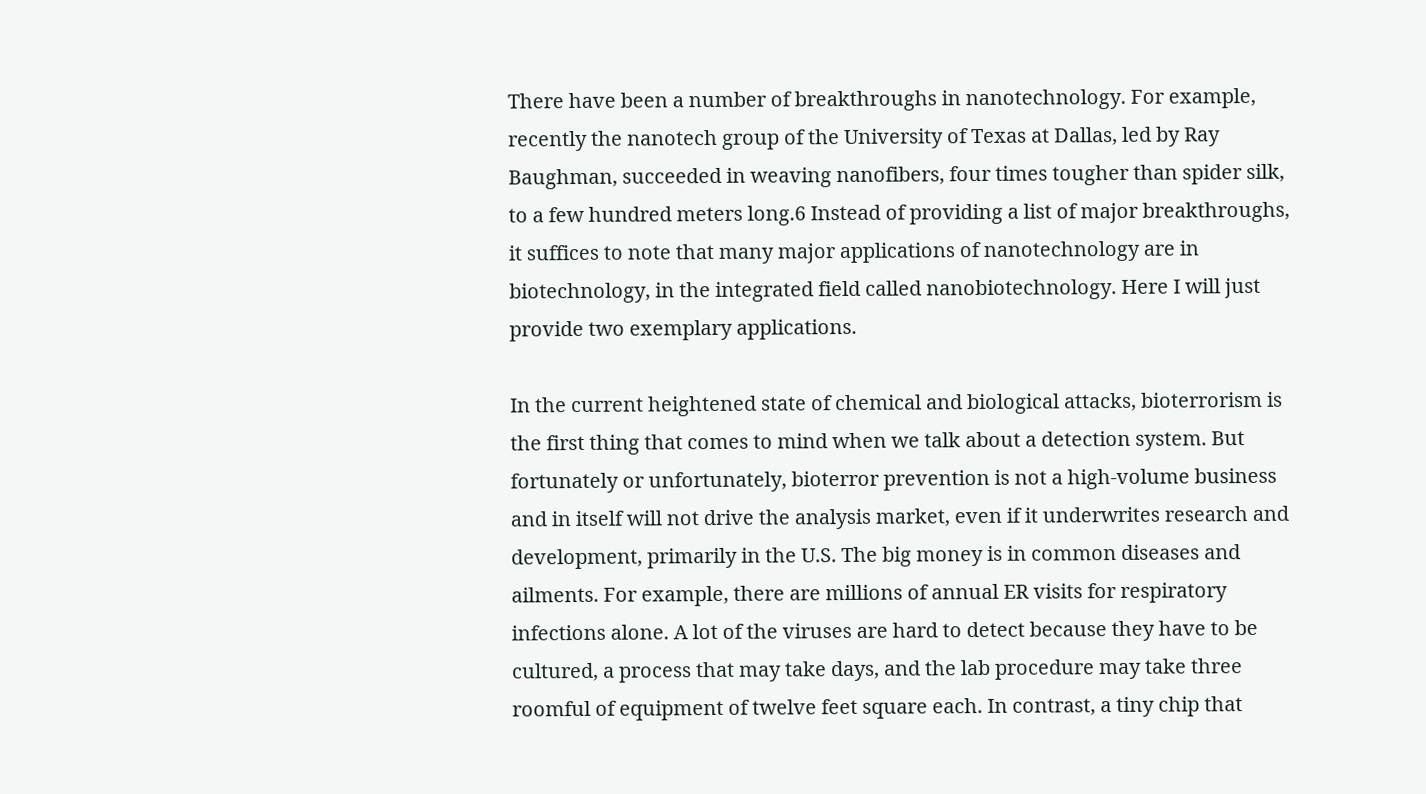There have been a number of breakthroughs in nanotechnology. For example, recently the nanotech group of the University of Texas at Dallas, led by Ray Baughman, succeeded in weaving nanofibers, four times tougher than spider silk, to a few hundred meters long.6 Instead of providing a list of major breakthroughs, it suffices to note that many major applications of nanotechnology are in biotechnology, in the integrated field called nanobiotechnology. Here I will just provide two exemplary applications.

In the current heightened state of chemical and biological attacks, bioterrorism is the first thing that comes to mind when we talk about a detection system. But fortunately or unfortunately, bioterror prevention is not a high-volume business and in itself will not drive the analysis market, even if it underwrites research and development, primarily in the U.S. The big money is in common diseases and ailments. For example, there are millions of annual ER visits for respiratory infections alone. A lot of the viruses are hard to detect because they have to be cultured, a process that may take days, and the lab procedure may take three roomful of equipment of twelve feet square each. In contrast, a tiny chip that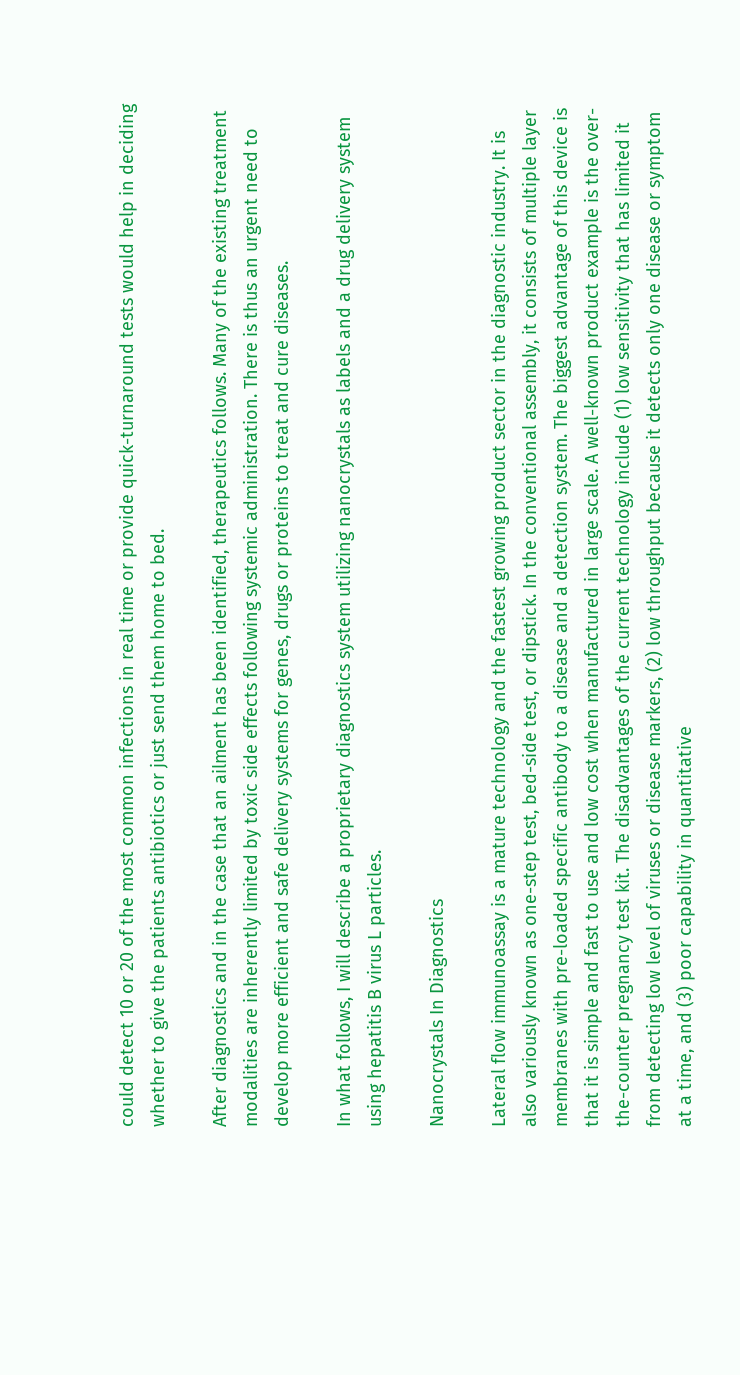could detect 10 or 20 of the most common infections in real time or provide quick-turnaround tests would help in deciding whether to give the patients antibiotics or just send them home to bed.

After diagnostics and in the case that an ailment has been identified, therapeutics follows. Many of the existing treatment modalities are inherently limited by toxic side effects following systemic administration. There is thus an urgent need to develop more efficient and safe delivery systems for genes, drugs or proteins to treat and cure diseases.

In what follows, I will describe a proprietary diagnostics system utilizing nanocrystals as labels and a drug delivery system using hepatitis B virus L particles.

Nanocrystals In Diagnostics

Lateral flow immunoassay is a mature technology and the fastest growing product sector in the diagnostic industry. It is also variously known as one-step test, bed-side test, or dipstick. In the conventional assembly, it consists of multiple layer membranes with pre-loaded specific antibody to a disease and a detection system. The biggest advantage of this device is that it is simple and fast to use and low cost when manufactured in large scale. A well-known product example is the over-the-counter pregnancy test kit. The disadvantages of the current technology include (1) low sensitivity that has limited it from detecting low level of viruses or disease markers, (2) low throughput because it detects only one disease or symptom at a time, and (3) poor capability in quantitative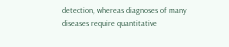detection, whereas diagnoses of many diseases require quantitative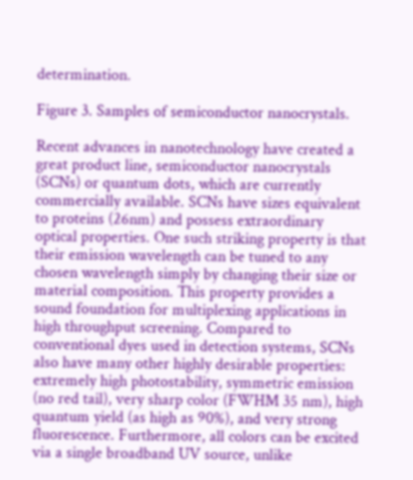determination.

Figure 3. Samples of semiconductor nanocrystals.

Recent advances in nanotechnology have created a great product line, semiconductor nanocrystals (SCNs) or quantum dots, which are currently commercially available. SCNs have sizes equivalent to proteins (26nm) and possess extraordinary optical properties. One such striking property is that their emission wavelength can be tuned to any chosen wavelength simply by changing their size or material composition. This property provides a sound foundation for multiplexing applications in high throughput screening. Compared to conventional dyes used in detection systems, SCNs also have many other highly desirable properties: extremely high photostability, symmetric emission (no red tail), very sharp color (FWHM 35 nm), high quantum yield (as high as 90%), and very strong fluorescence. Furthermore, all colors can be excited via a single broadband UV source, unlike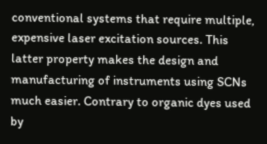conventional systems that require multiple, expensive laser excitation sources. This latter property makes the design and manufacturing of instruments using SCNs much easier. Contrary to organic dyes used by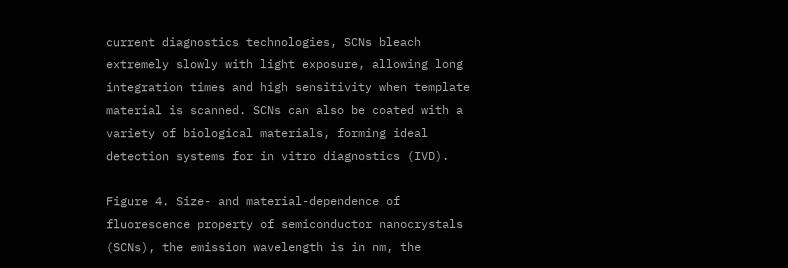current diagnostics technologies, SCNs bleach extremely slowly with light exposure, allowing long integration times and high sensitivity when template material is scanned. SCNs can also be coated with a variety of biological materials, forming ideal detection systems for in vitro diagnostics (IVD).

Figure 4. Size- and material-dependence of fluorescence property of semiconductor nanocrystals (SCNs), the emission wavelength is in nm, the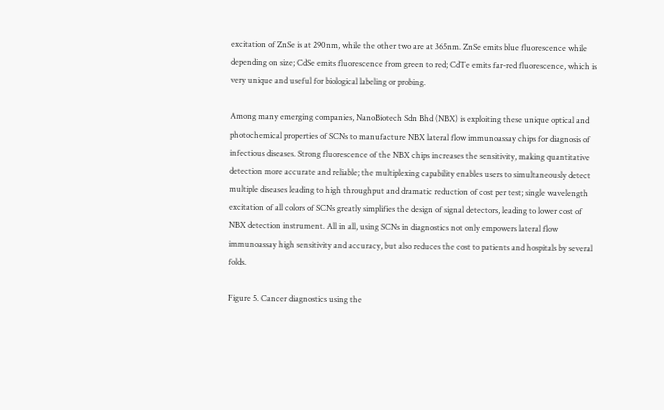excitation of ZnSe is at 290nm, while the other two are at 365nm. ZnSe emits blue fluorescence while depending on size; CdSe emits fluorescence from green to red; CdTe emits far-red fluorescence, which is very unique and useful for biological labeling or probing.

Among many emerging companies, NanoBiotech Sdn Bhd (NBX) is exploiting these unique optical and photochemical properties of SCNs to manufacture NBX lateral flow immunoassay chips for diagnosis of infectious diseases. Strong fluorescence of the NBX chips increases the sensitivity, making quantitative detection more accurate and reliable; the multiplexing capability enables users to simultaneously detect multiple diseases leading to high throughput and dramatic reduction of cost per test; single wavelength excitation of all colors of SCNs greatly simplifies the design of signal detectors, leading to lower cost of NBX detection instrument. All in all, using SCNs in diagnostics not only empowers lateral flow immunoassay high sensitivity and accuracy, but also reduces the cost to patients and hospitals by several folds.

Figure 5. Cancer diagnostics using the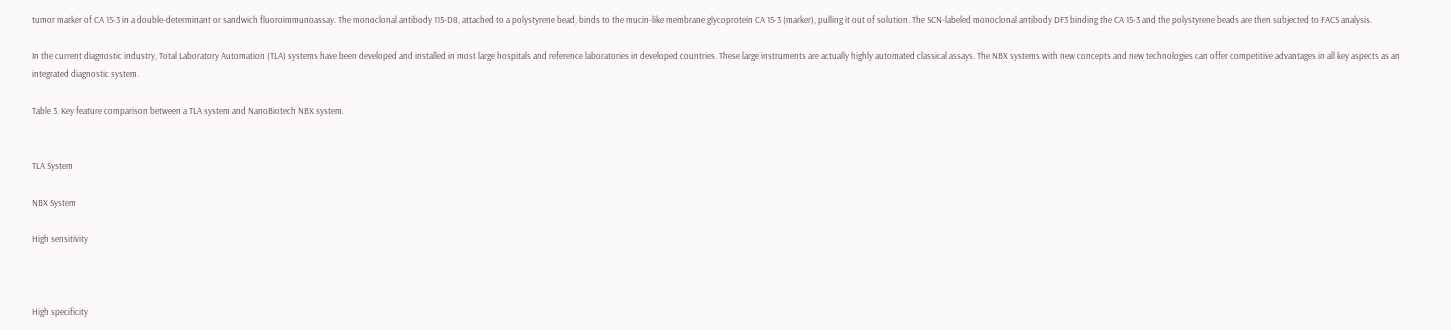tumor marker of CA 15-3 in a double-determinant or sandwich fluoroimmunoassay. The monoclonal antibody 115-D8, attached to a polystyrene bead, binds to the mucin-like membrane glycoprotein CA 15-3 (marker), pulling it out of solution. The SCN-labeled monoclonal antibody DF3 binding the CA 15-3 and the polystyrene beads are then subjected to FACS analysis.

In the current diagnostic industry, Total Laboratory Automation (TLA) systems have been developed and installed in most large hospitals and reference laboratories in developed countries. These large instruments are actually highly automated classical assays. The NBX systems with new concepts and new technologies can offer competitive advantages in all key aspects as an integrated diagnostic system.

Table 3. Key feature comparison between a TLA system and NanoBiotech NBX system.


TLA System

NBX System

High sensitivity



High specificity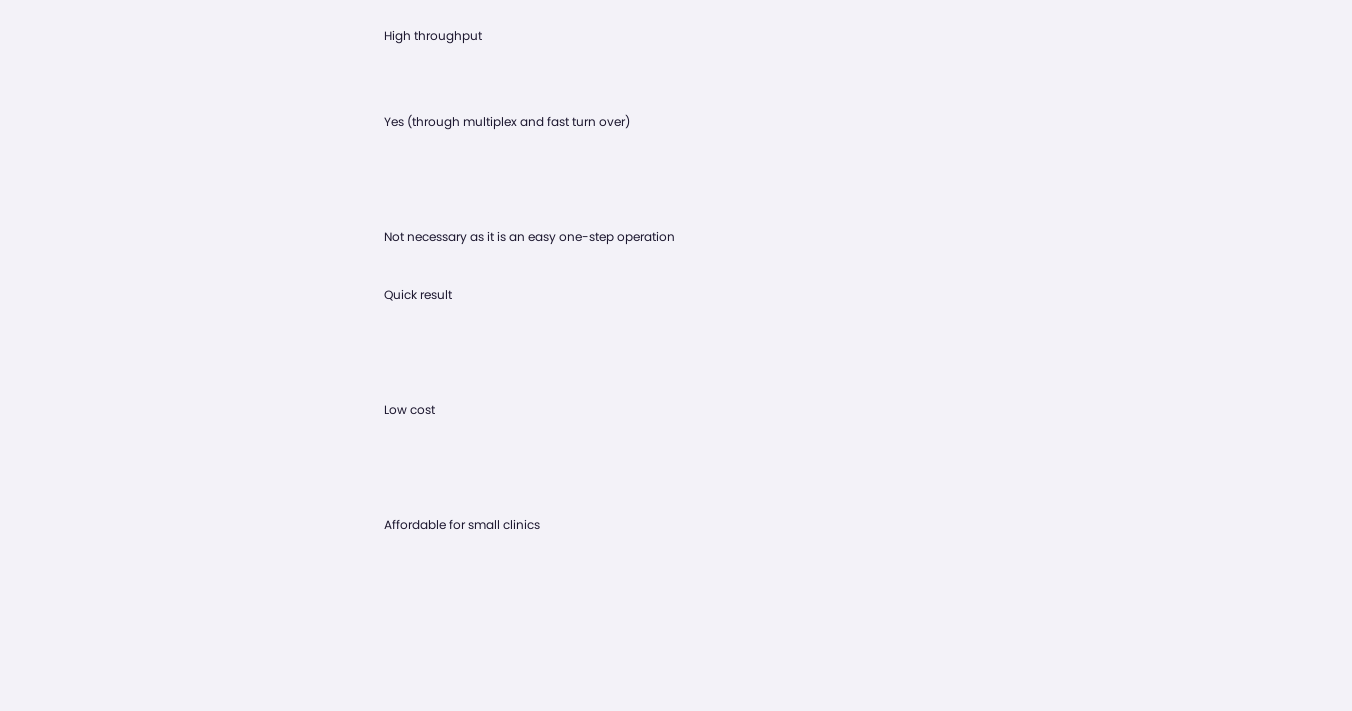High throughput


Yes (through multiplex and fast turn over)



Not necessary as it is an easy one-step operation

Quick result



Low cost



Affordable for small clinics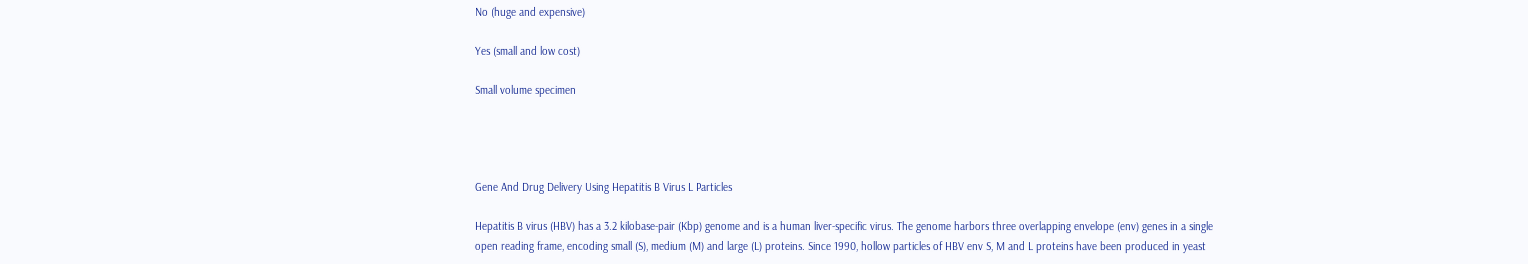No (huge and expensive)

Yes (small and low cost)

Small volume specimen




Gene And Drug Delivery Using Hepatitis B Virus L Particles

Hepatitis B virus (HBV) has a 3.2 kilobase-pair (Kbp) genome and is a human liver-specific virus. The genome harbors three overlapping envelope (env) genes in a single open reading frame, encoding small (S), medium (M) and large (L) proteins. Since 1990, hollow particles of HBV env S, M and L proteins have been produced in yeast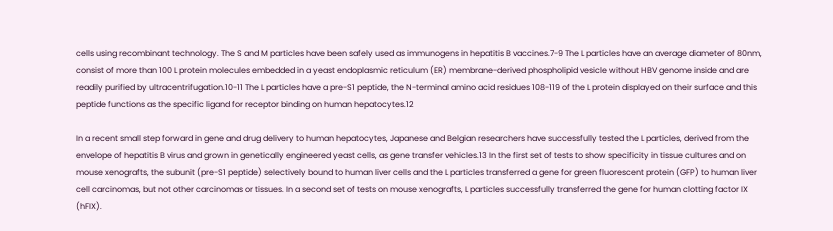cells using recombinant technology. The S and M particles have been safely used as immunogens in hepatitis B vaccines.7-9 The L particles have an average diameter of 80nm, consist of more than 100 L protein molecules embedded in a yeast endoplasmic reticulum (ER) membrane-derived phospholipid vesicle without HBV genome inside and are readily purified by ultracentrifugation.10-11 The L particles have a pre-S1 peptide, the N-terminal amino acid residues 108-119 of the L protein displayed on their surface and this peptide functions as the specific ligand for receptor binding on human hepatocytes.12

In a recent small step forward in gene and drug delivery to human hepatocytes, Japanese and Belgian researchers have successfully tested the L particles, derived from the envelope of hepatitis B virus and grown in genetically engineered yeast cells, as gene transfer vehicles.13 In the first set of tests to show specificity in tissue cultures and on mouse xenografts, the subunit (pre-S1 peptide) selectively bound to human liver cells and the L particles transferred a gene for green fluorescent protein (GFP) to human liver cell carcinomas, but not other carcinomas or tissues. In a second set of tests on mouse xenografts, L particles successfully transferred the gene for human clotting factor IX (hFIX).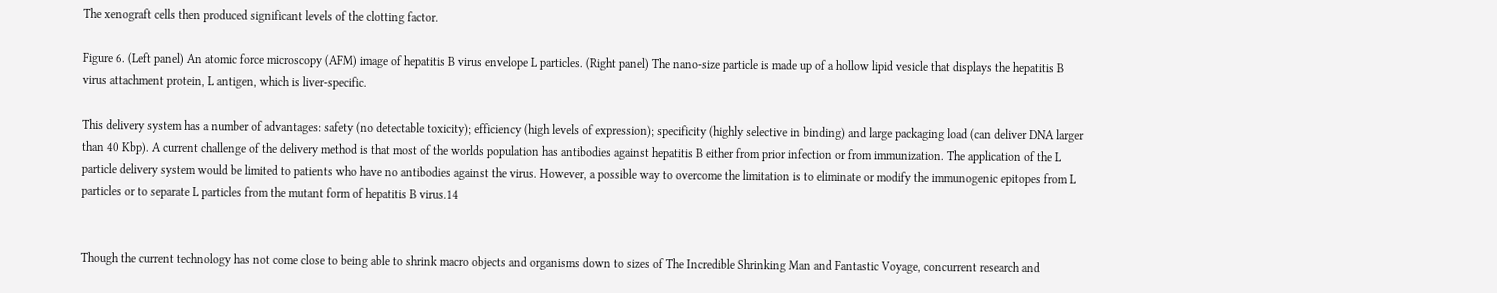The xenograft cells then produced significant levels of the clotting factor.

Figure 6. (Left panel) An atomic force microscopy (AFM) image of hepatitis B virus envelope L particles. (Right panel) The nano-size particle is made up of a hollow lipid vesicle that displays the hepatitis B virus attachment protein, L antigen, which is liver-specific.

This delivery system has a number of advantages: safety (no detectable toxicity); efficiency (high levels of expression); specificity (highly selective in binding) and large packaging load (can deliver DNA larger than 40 Kbp). A current challenge of the delivery method is that most of the worlds population has antibodies against hepatitis B either from prior infection or from immunization. The application of the L particle delivery system would be limited to patients who have no antibodies against the virus. However, a possible way to overcome the limitation is to eliminate or modify the immunogenic epitopes from L particles or to separate L particles from the mutant form of hepatitis B virus.14


Though the current technology has not come close to being able to shrink macro objects and organisms down to sizes of The Incredible Shrinking Man and Fantastic Voyage, concurrent research and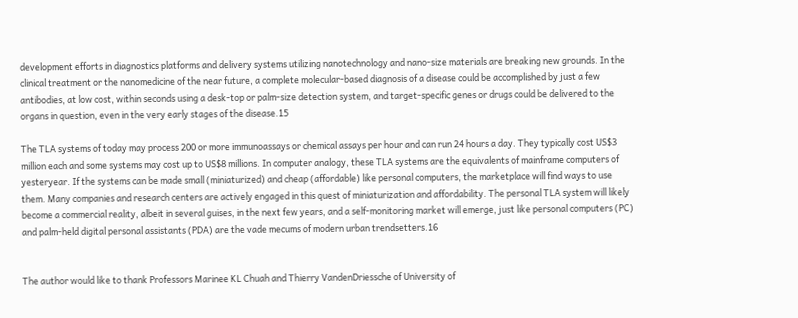development efforts in diagnostics platforms and delivery systems utilizing nanotechnology and nano-size materials are breaking new grounds. In the clinical treatment or the nanomedicine of the near future, a complete molecular-based diagnosis of a disease could be accomplished by just a few antibodies, at low cost, within seconds using a desk-top or palm-size detection system, and target-specific genes or drugs could be delivered to the organs in question, even in the very early stages of the disease.15

The TLA systems of today may process 200 or more immunoassays or chemical assays per hour and can run 24 hours a day. They typically cost US$3 million each and some systems may cost up to US$8 millions. In computer analogy, these TLA systems are the equivalents of mainframe computers of yesteryear. If the systems can be made small (miniaturized) and cheap (affordable) like personal computers, the marketplace will find ways to use them. Many companies and research centers are actively engaged in this quest of miniaturization and affordability. The personal TLA system will likely become a commercial reality, albeit in several guises, in the next few years, and a self-monitoring market will emerge, just like personal computers (PC) and palm-held digital personal assistants (PDA) are the vade mecums of modern urban trendsetters.16


The author would like to thank Professors Marinee KL Chuah and Thierry VandenDriessche of University of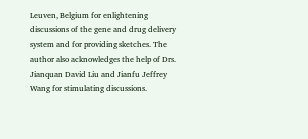Leuven, Belgium for enlightening discussions of the gene and drug delivery system and for providing sketches. The author also acknowledges the help of Drs. Jianquan David Liu and Jianfu Jeffrey Wang for stimulating discussions.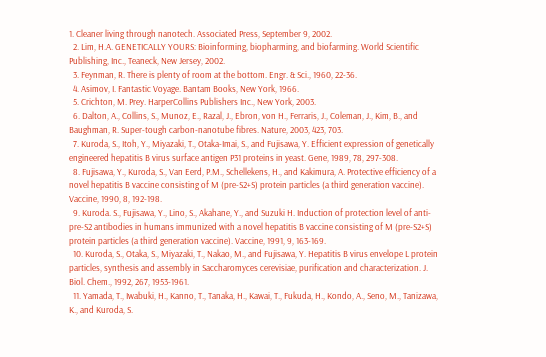1. Cleaner living through nanotech. Associated Press, September 9, 2002.
  2. Lim, H.A. GENETICALLY YOURS: Bioinforming, biopharming, and biofarming. World Scientific Publishing, Inc., Teaneck, New Jersey, 2002.
  3. Feynman, R. There is plenty of room at the bottom. Engr. & Sci., 1960, 22-36.
  4. Asimov, I. Fantastic Voyage. Bantam Books, New York, 1966.
  5. Crichton, M. Prey. HarperCollins Publishers Inc., New York, 2003.
  6. Dalton, A., Collins, S., Munoz, E., Razal, J., Ebron, von H., Ferraris, J., Coleman, J., Kim, B., and Baughman, R. Super-tough carbon-nanotube fibres. Nature, 2003, 423, 703.
  7. Kuroda, S., Itoh, Y., Miyazaki, T., Otaka-Imai, S., and Fujisawa, Y. Efficient expression of genetically engineered hepatitis B virus surface antigen P31 proteins in yeast. Gene, 1989, 78, 297-308.
  8. Fujisawa, Y., Kuroda, S., Van Eerd, P.M., Schellekens, H., and Kakimura, A. Protective efficiency of a novel hepatitis B vaccine consisting of M (pre-S2+S) protein particles (a third generation vaccine). Vaccine, 1990, 8, 192-198.
  9. Kuroda. S., Fujisawa, Y., Lino, S., Akahane, Y., and Suzuki H. Induction of protection level of anti-pre-S2 antibodies in humans immunized with a novel hepatitis B vaccine consisting of M (pre-S2+S) protein particles (a third generation vaccine). Vaccine, 1991, 9, 163-169.
  10. Kuroda, S., Otaka, S., Miyazaki, T., Nakao, M., and Fujisawa, Y. Hepatitis B virus envelope L protein particles, synthesis and assembly in Saccharomyces cerevisiae, purification and characterization. J. Biol. Chem., 1992, 267, 1953-1961.
  11. Yamada, T., Iwabuki, H., Kanno, T., Tanaka, H., Kawai, T., Fukuda, H., Kondo, A., Seno, M., Tanizawa, K., and Kuroda, S.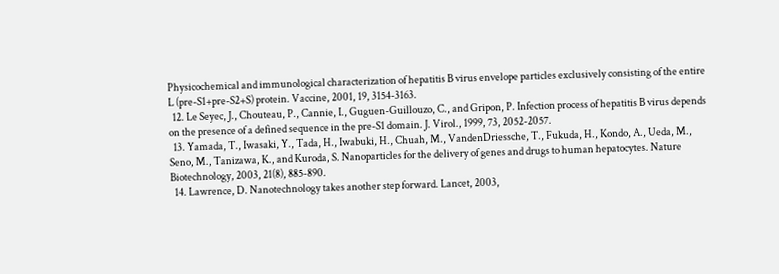Physicochemical and immunological characterization of hepatitis B virus envelope particles exclusively consisting of the entire L (pre-S1+pre-S2+S) protein. Vaccine, 2001, 19, 3154-3163.
  12. Le Seyec, J., Chouteau, P., Cannie, I., Guguen-Guillouzo, C., and Gripon, P. Infection process of hepatitis B virus depends on the presence of a defined sequence in the pre-S1 domain. J. Virol., 1999, 73, 2052-2057.
  13. Yamada, T., Iwasaki, Y., Tada, H., Iwabuki, H., Chuah, M., VandenDriessche, T., Fukuda, H., Kondo, A., Ueda, M., Seno, M., Tanizawa, K., and Kuroda, S. Nanoparticles for the delivery of genes and drugs to human hepatocytes. Nature Biotechnology, 2003, 21(8), 885-890.
  14. Lawrence, D. Nanotechnology takes another step forward. Lancet, 2003,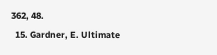362, 48.
  15. Gardner, E. Ultimate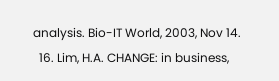analysis. Bio-IT World, 2003, Nov 14.
  16. Lim, H.A. CHANGE: in business,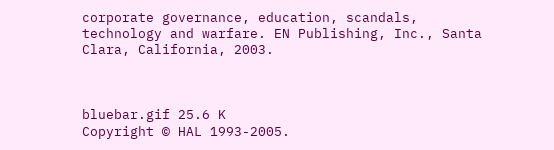corporate governance, education, scandals, technology and warfare. EN Publishing, Inc., Santa Clara, California, 2003.



bluebar.gif 25.6 K
Copyright © HAL 1993-2005.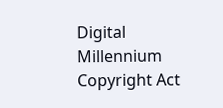Digital Millennium Copyright Act